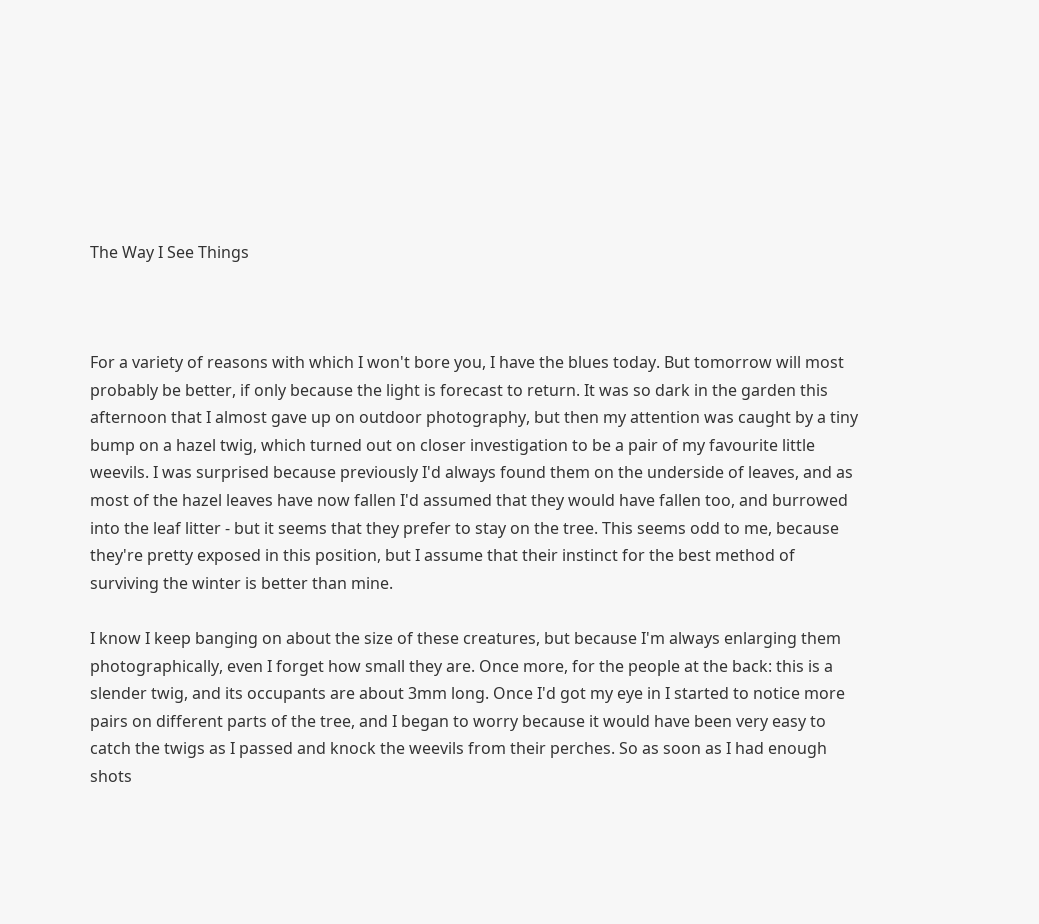The Way I See Things



For a variety of reasons with which I won't bore you, I have the blues today. But tomorrow will most probably be better, if only because the light is forecast to return. It was so dark in the garden this afternoon that I almost gave up on outdoor photography, but then my attention was caught by a tiny bump on a hazel twig, which turned out on closer investigation to be a pair of my favourite little weevils. I was surprised because previously I'd always found them on the underside of leaves, and as most of the hazel leaves have now fallen I'd assumed that they would have fallen too, and burrowed into the leaf litter - but it seems that they prefer to stay on the tree. This seems odd to me, because they're pretty exposed in this position, but I assume that their instinct for the best method of surviving the winter is better than mine.

I know I keep banging on about the size of these creatures, but because I'm always enlarging them photographically, even I forget how small they are. Once more, for the people at the back: this is a slender twig, and its occupants are about 3mm long. Once I'd got my eye in I started to notice more pairs on different parts of the tree, and I began to worry because it would have been very easy to catch the twigs as I passed and knock the weevils from their perches. So as soon as I had enough shots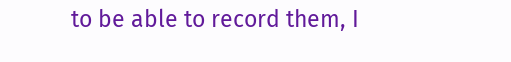to be able to record them, I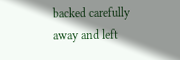backed carefully away and left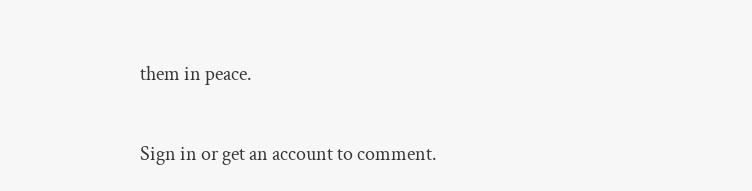them in peace.

Sign in or get an account to comment.